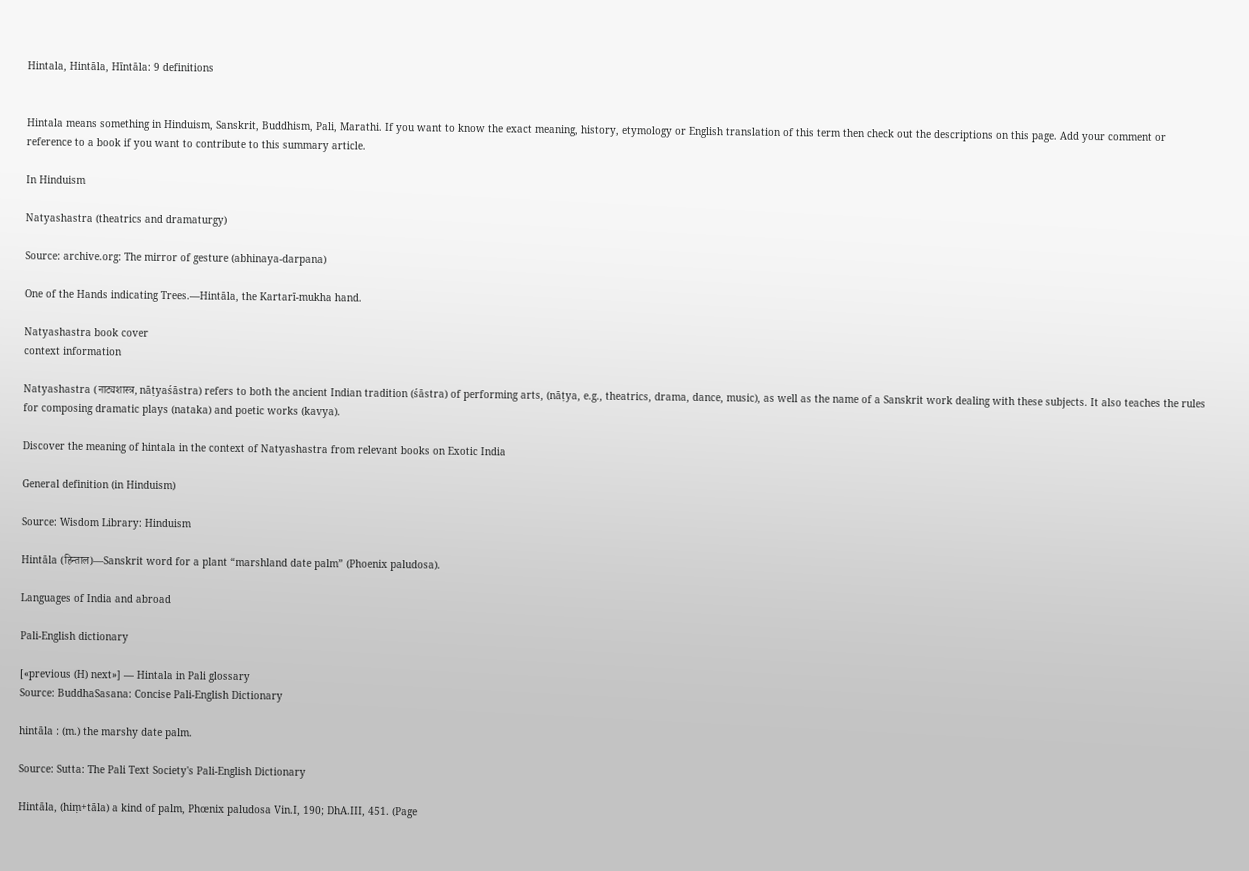Hintala, Hintāla, Hīntāla: 9 definitions


Hintala means something in Hinduism, Sanskrit, Buddhism, Pali, Marathi. If you want to know the exact meaning, history, etymology or English translation of this term then check out the descriptions on this page. Add your comment or reference to a book if you want to contribute to this summary article.

In Hinduism

Natyashastra (theatrics and dramaturgy)

Source: archive.org: The mirror of gesture (abhinaya-darpana)

One of the Hands indicating Trees.—Hintāla, the Kartarī-mukha hand.

Natyashastra book cover
context information

Natyashastra (नाट्यशास्त्र, nāṭyaśāstra) refers to both the ancient Indian tradition (śāstra) of performing arts, (nāṭya, e.g., theatrics, drama, dance, music), as well as the name of a Sanskrit work dealing with these subjects. It also teaches the rules for composing dramatic plays (nataka) and poetic works (kavya).

Discover the meaning of hintala in the context of Natyashastra from relevant books on Exotic India

General definition (in Hinduism)

Source: Wisdom Library: Hinduism

Hintāla (हिन्ताल)—Sanskrit word for a plant “marshland date palm” (Phoenix paludosa).

Languages of India and abroad

Pali-English dictionary

[«previous (H) next»] — Hintala in Pali glossary
Source: BuddhaSasana: Concise Pali-English Dictionary

hintāla : (m.) the marshy date palm.

Source: Sutta: The Pali Text Society's Pali-English Dictionary

Hintāla, (hiṃ+tāla) a kind of palm, Phœnix paludosa Vin.I, 190; DhA.III, 451. (Page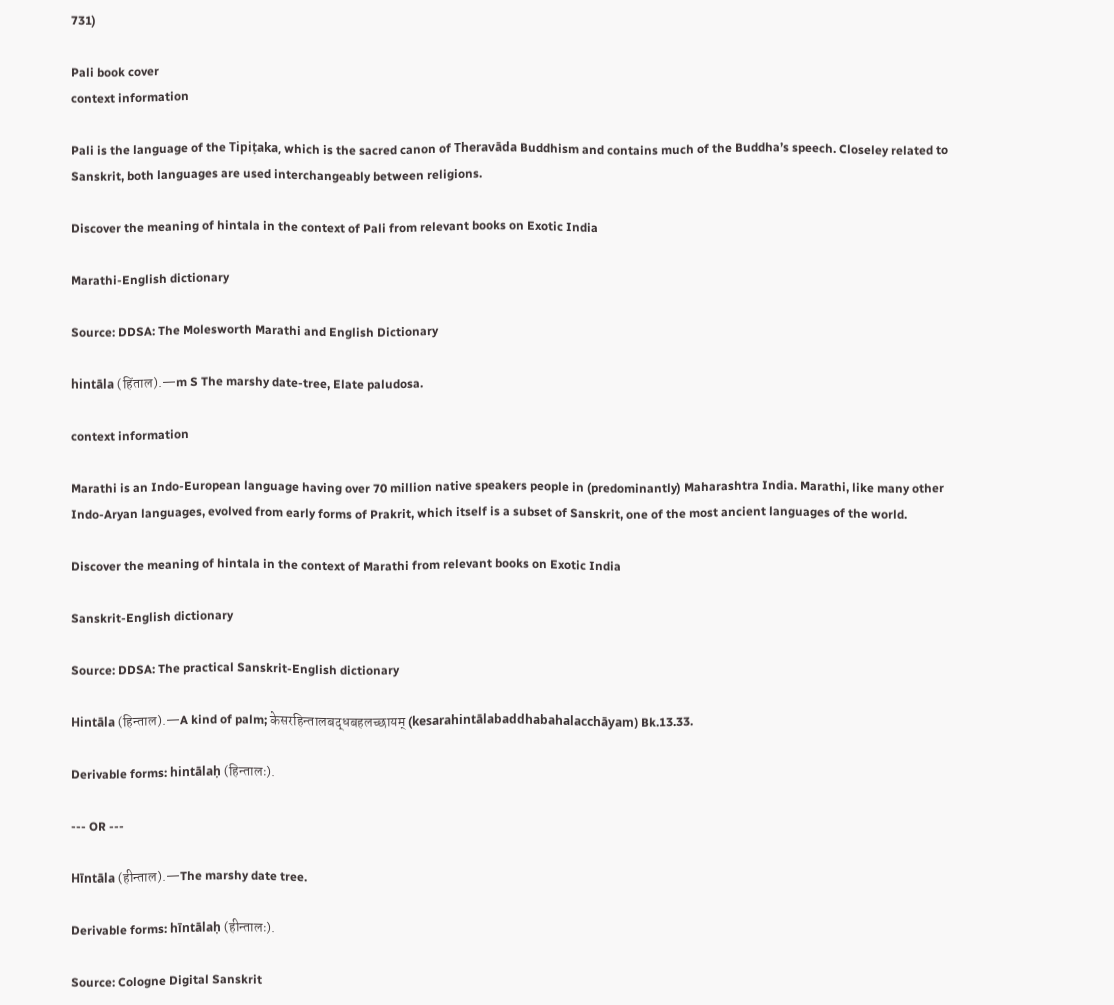731)

Pali book cover
context information

Pali is the language of the Tipiṭaka, which is the sacred canon of Theravāda Buddhism and contains much of the Buddha’s speech. Closeley related to Sanskrit, both languages are used interchangeably between religions.

Discover the meaning of hintala in the context of Pali from relevant books on Exotic India

Marathi-English dictionary

Source: DDSA: The Molesworth Marathi and English Dictionary

hintāla (हिंताल).—m S The marshy date-tree, Elate paludosa.

context information

Marathi is an Indo-European language having over 70 million native speakers people in (predominantly) Maharashtra India. Marathi, like many other Indo-Aryan languages, evolved from early forms of Prakrit, which itself is a subset of Sanskrit, one of the most ancient languages of the world.

Discover the meaning of hintala in the context of Marathi from relevant books on Exotic India

Sanskrit-English dictionary

Source: DDSA: The practical Sanskrit-English dictionary

Hintāla (हिन्ताल).—A kind of palm; केसरहिन्तालबद्धबहलच्छायम् (kesarahintālabaddhabahalacchāyam) Bk.13.33.

Derivable forms: hintālaḥ (हिन्तालः).

--- OR ---

Hīntāla (हीन्ताल).—The marshy date tree.

Derivable forms: hīntālaḥ (हीन्तालः).

Source: Cologne Digital Sanskrit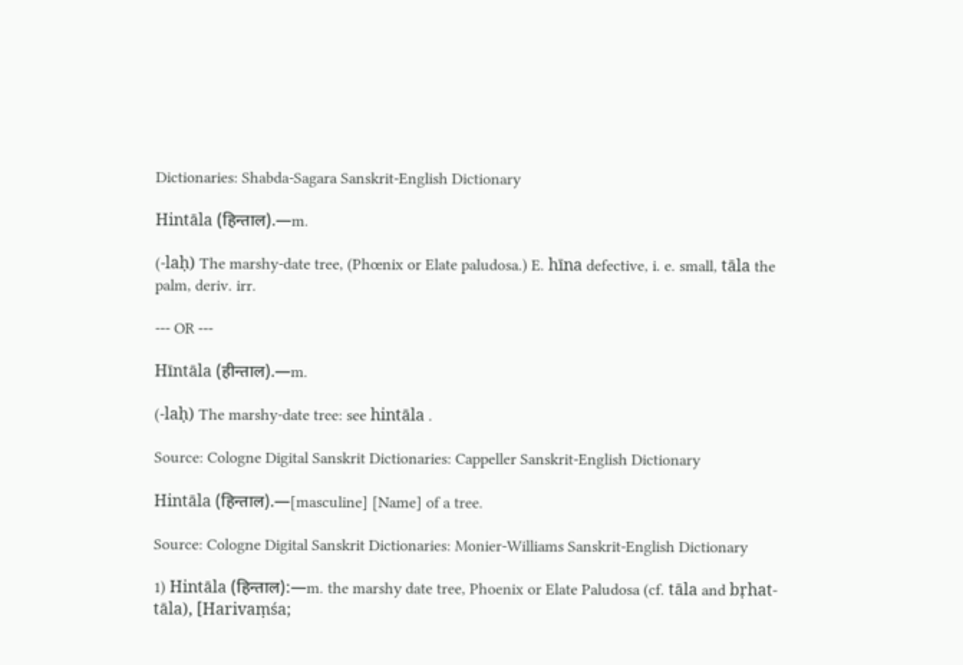Dictionaries: Shabda-Sagara Sanskrit-English Dictionary

Hintāla (हिन्ताल).—m.

(-laḥ) The marshy-date tree, (Phœnix or Elate paludosa.) E. hīna defective, i. e. small, tāla the palm, deriv. irr.

--- OR ---

Hīntāla (हीन्ताल).—m.

(-laḥ) The marshy-date tree: see hintāla .

Source: Cologne Digital Sanskrit Dictionaries: Cappeller Sanskrit-English Dictionary

Hintāla (हिन्ताल).—[masculine] [Name] of a tree.

Source: Cologne Digital Sanskrit Dictionaries: Monier-Williams Sanskrit-English Dictionary

1) Hintāla (हिन्ताल):—m. the marshy date tree, Phoenix or Elate Paludosa (cf. tāla and bṛhat-tāla), [Harivaṃśa;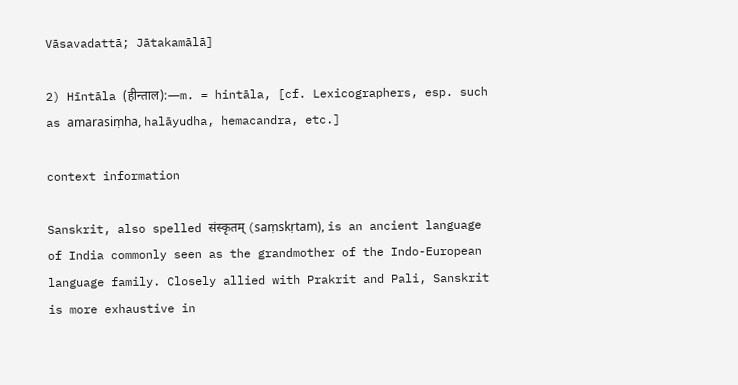Vāsavadattā; Jātakamālā]

2) Hīntāla (हीन्ताल):—m. = hintāla, [cf. Lexicographers, esp. such as amarasiṃha, halāyudha, hemacandra, etc.]

context information

Sanskrit, also spelled संस्कृतम् (saṃskṛtam), is an ancient language of India commonly seen as the grandmother of the Indo-European language family. Closely allied with Prakrit and Pali, Sanskrit is more exhaustive in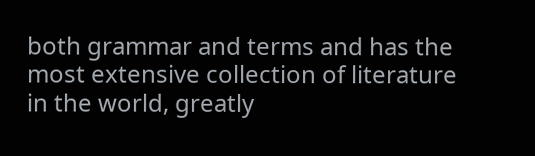both grammar and terms and has the most extensive collection of literature in the world, greatly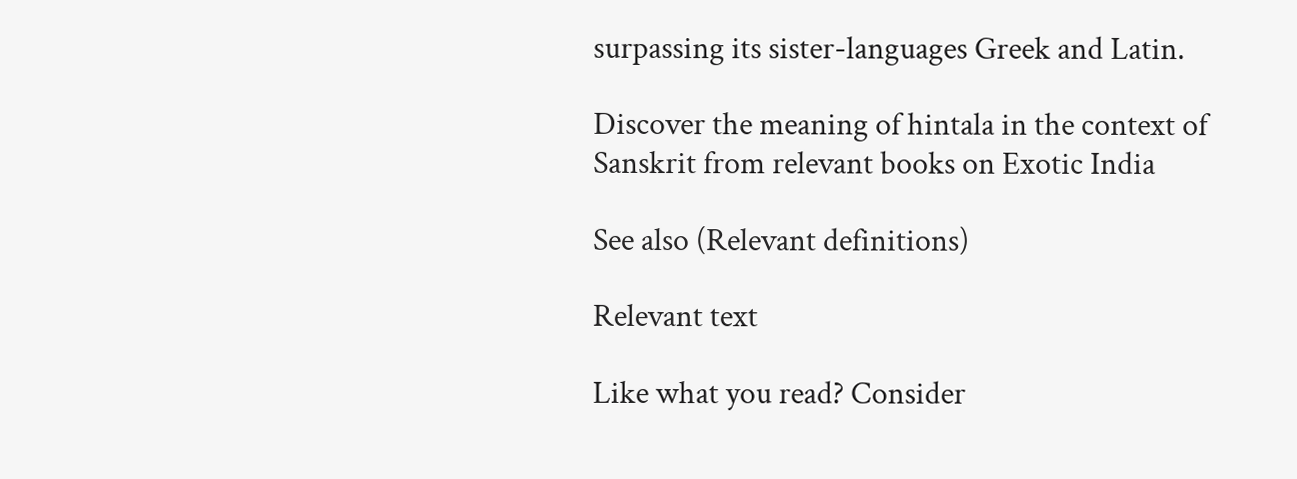surpassing its sister-languages Greek and Latin.

Discover the meaning of hintala in the context of Sanskrit from relevant books on Exotic India

See also (Relevant definitions)

Relevant text

Like what you read? Consider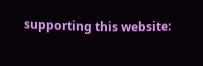supporting this website: